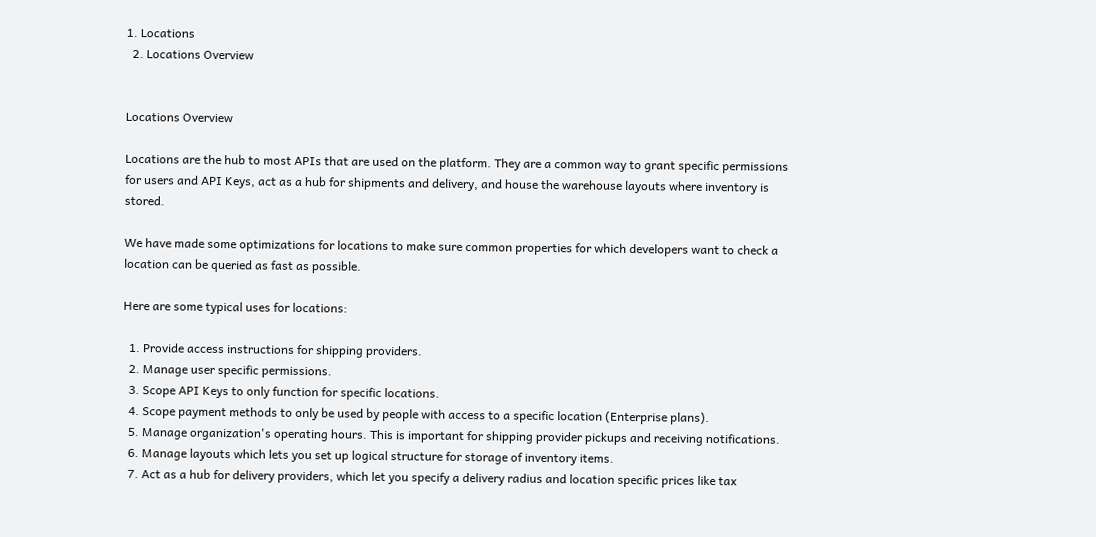1. Locations
  2. Locations Overview


Locations Overview

Locations are the hub to most APIs that are used on the platform. They are a common way to grant specific permissions for users and API Keys, act as a hub for shipments and delivery, and house the warehouse layouts where inventory is stored.

We have made some optimizations for locations to make sure common properties for which developers want to check a location can be queried as fast as possible.

Here are some typical uses for locations:

  1. Provide access instructions for shipping providers.
  2. Manage user specific permissions.
  3. Scope API Keys to only function for specific locations.
  4. Scope payment methods to only be used by people with access to a specific location (Enterprise plans).
  5. Manage organization's operating hours. This is important for shipping provider pickups and receiving notifications.
  6. Manage layouts which lets you set up logical structure for storage of inventory items.
  7. Act as a hub for delivery providers, which let you specify a delivery radius and location specific prices like tax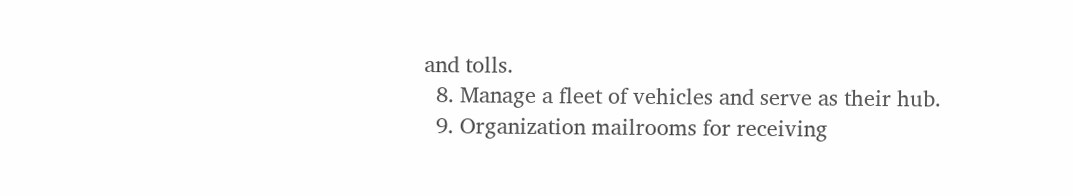and tolls.
  8. Manage a fleet of vehicles and serve as their hub.
  9. Organization mailrooms for receiving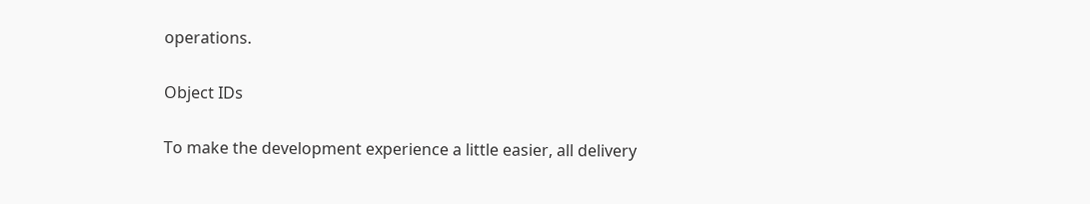operations.

Object IDs

To make the development experience a little easier, all delivery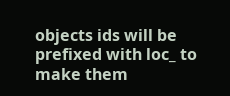objects ids will be prefixed with loc_ to make them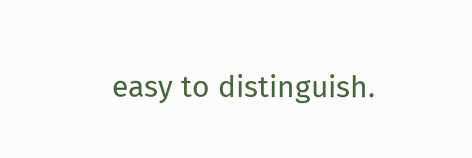easy to distinguish.